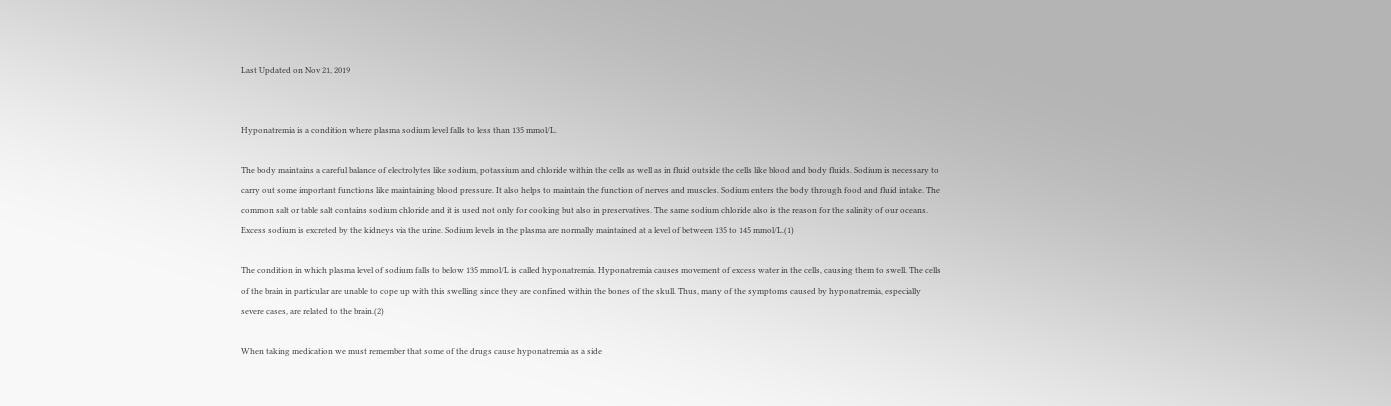Last Updated on Nov 21, 2019


Hyponatremia is a condition where plasma sodium level falls to less than 135 mmol/L.

The body maintains a careful balance of electrolytes like sodium, potassium and chloride within the cells as well as in fluid outside the cells like blood and body fluids. Sodium is necessary to carry out some important functions like maintaining blood pressure. It also helps to maintain the function of nerves and muscles. Sodium enters the body through food and fluid intake. The common salt or table salt contains sodium chloride and it is used not only for cooking but also in preservatives. The same sodium chloride also is the reason for the salinity of our oceans. Excess sodium is excreted by the kidneys via the urine. Sodium levels in the plasma are normally maintained at a level of between 135 to 145 mmol/L.(1)

The condition in which plasma level of sodium falls to below 135 mmol/L is called hyponatremia. Hyponatremia causes movement of excess water in the cells, causing them to swell. The cells of the brain in particular are unable to cope up with this swelling since they are confined within the bones of the skull. Thus, many of the symptoms caused by hyponatremia, especially severe cases, are related to the brain.(2)

When taking medication we must remember that some of the drugs cause hyponatremia as a side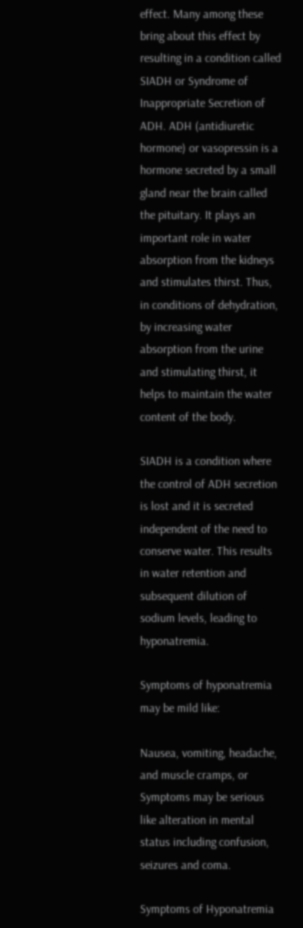effect. Many among these bring about this effect by resulting in a condition called SIADH or Syndrome of Inappropriate Secretion of ADH. ADH (antidiuretic hormone) or vasopressin is a hormone secreted by a small gland near the brain called the pituitary. It plays an important role in water absorption from the kidneys and stimulates thirst. Thus, in conditions of dehydration, by increasing water absorption from the urine and stimulating thirst, it helps to maintain the water content of the body.

SIADH is a condition where the control of ADH secretion is lost and it is secreted independent of the need to conserve water. This results in water retention and subsequent dilution of sodium levels, leading to hyponatremia.

Symptoms of hyponatremia may be mild like:

Nausea, vomiting, headache, and muscle cramps, or Symptoms may be serious like alteration in mental status including confusion, seizures and coma.

Symptoms of Hyponatremia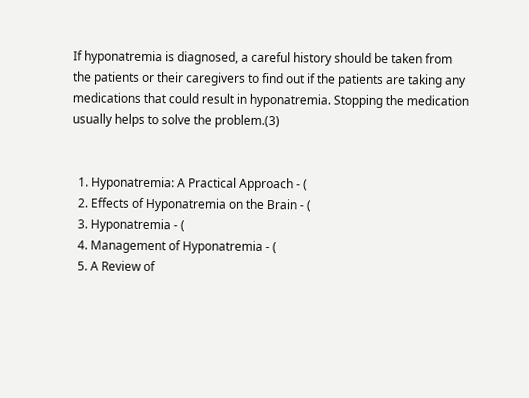If hyponatremia is diagnosed, a careful history should be taken from the patients or their caregivers to find out if the patients are taking any medications that could result in hyponatremia. Stopping the medication usually helps to solve the problem.(3)


  1. Hyponatremia: A Practical Approach - (
  2. Effects of Hyponatremia on the Brain - (
  3. Hyponatremia - (
  4. Management of Hyponatremia - (
  5. A Review of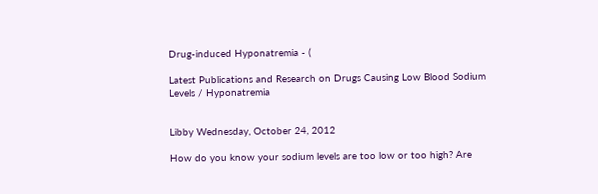Drug-induced Hyponatremia - (

Latest Publications and Research on Drugs Causing Low Blood Sodium Levels / Hyponatremia


Libby Wednesday, October 24, 2012

How do you know your sodium levels are too low or too high? Are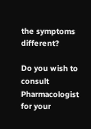the symptoms different?

Do you wish to consult Pharmacologist for your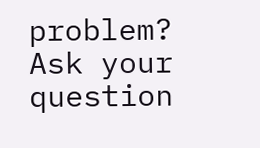problem? Ask your question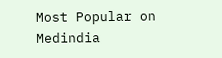Most Popular on Medindia